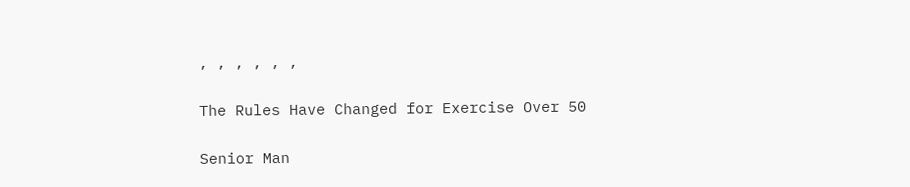, , , , , ,

The Rules Have Changed for Exercise Over 50

Senior Man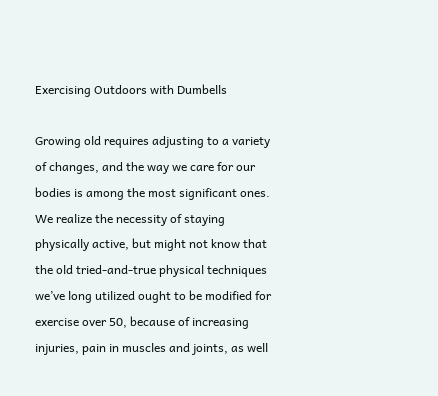Exercising Outdoors with Dumbells

Growing old requires adjusting to a variety of changes, and the way we care for our bodies is among the most significant ones. We realize the necessity of staying physically active, but might not know that the old tried-and-true physical techniques we’ve long utilized ought to be modified for exercise over 50, because of increasing injuries, pain in muscles and joints, as well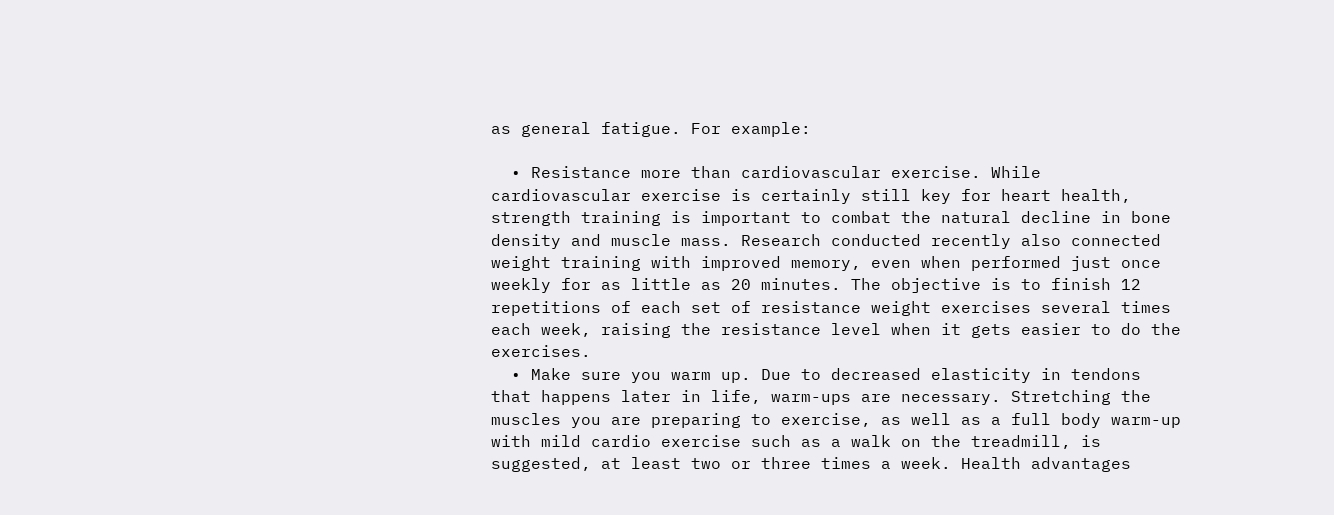as general fatigue. For example:

  • Resistance more than cardiovascular exercise. While cardiovascular exercise is certainly still key for heart health, strength training is important to combat the natural decline in bone density and muscle mass. Research conducted recently also connected weight training with improved memory, even when performed just once weekly for as little as 20 minutes. The objective is to finish 12 repetitions of each set of resistance weight exercises several times each week, raising the resistance level when it gets easier to do the exercises.
  • Make sure you warm up. Due to decreased elasticity in tendons that happens later in life, warm-ups are necessary. Stretching the muscles you are preparing to exercise, as well as a full body warm-up with mild cardio exercise such as a walk on the treadmill, is suggested, at least two or three times a week. Health advantages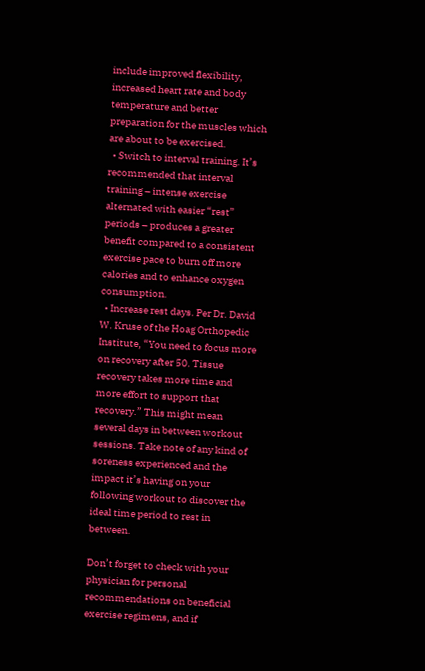include improved flexibility, increased heart rate and body temperature and better preparation for the muscles which are about to be exercised.
  • Switch to interval training. It’s recommended that interval training – intense exercise alternated with easier “rest” periods – produces a greater benefit compared to a consistent exercise pace to burn off more calories and to enhance oxygen consumption.
  • Increase rest days. Per Dr. David W. Kruse of the Hoag Orthopedic Institute, “You need to focus more on recovery after 50. Tissue recovery takes more time and more effort to support that recovery.” This might mean several days in between workout sessions. Take note of any kind of soreness experienced and the impact it’s having on your following workout to discover the ideal time period to rest in between.

Don’t forget to check with your physician for personal recommendations on beneficial exercise regimens, and if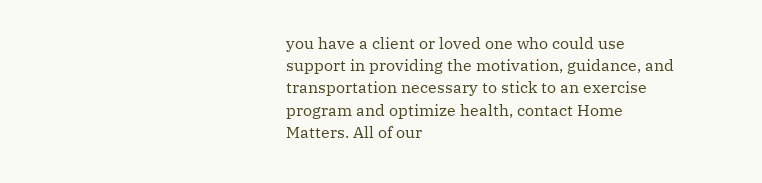you have a client or loved one who could use support in providing the motivation, guidance, and transportation necessary to stick to an exercise program and optimize health, contact Home Matters. All of our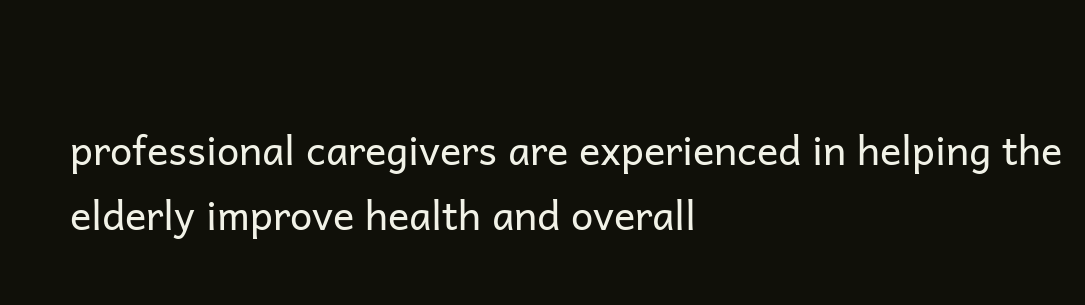professional caregivers are experienced in helping the elderly improve health and overall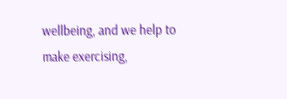wellbeing, and we help to make exercising,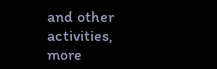and other activities, more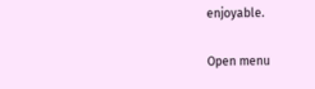enjoyable.

Open menu